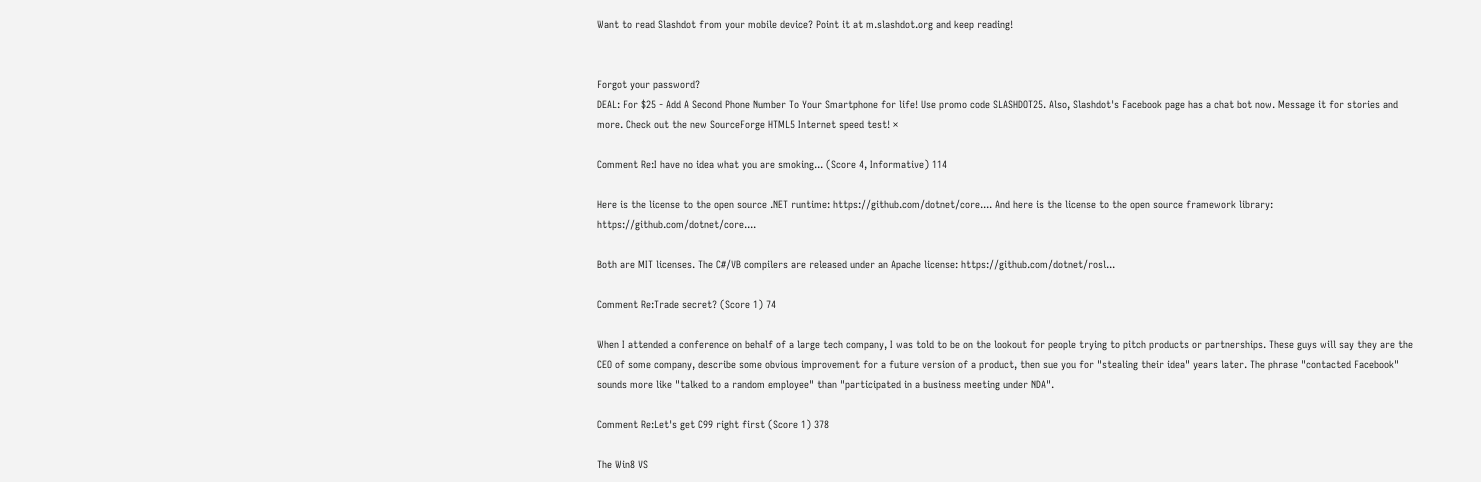Want to read Slashdot from your mobile device? Point it at m.slashdot.org and keep reading!


Forgot your password?
DEAL: For $25 - Add A Second Phone Number To Your Smartphone for life! Use promo code SLASHDOT25. Also, Slashdot's Facebook page has a chat bot now. Message it for stories and more. Check out the new SourceForge HTML5 Internet speed test! ×

Comment Re:I have no idea what you are smoking... (Score 4, Informative) 114

Here is the license to the open source .NET runtime: https://github.com/dotnet/core.... And here is the license to the open source framework library: https://github.com/dotnet/core....

Both are MIT licenses. The C#/VB compilers are released under an Apache license: https://github.com/dotnet/rosl...

Comment Re:Trade secret? (Score 1) 74

When I attended a conference on behalf of a large tech company, I was told to be on the lookout for people trying to pitch products or partnerships. These guys will say they are the CEO of some company, describe some obvious improvement for a future version of a product, then sue you for "stealing their idea" years later. The phrase "contacted Facebook" sounds more like "talked to a random employee" than "participated in a business meeting under NDA".

Comment Re:Let's get C99 right first (Score 1) 378

The Win8 VS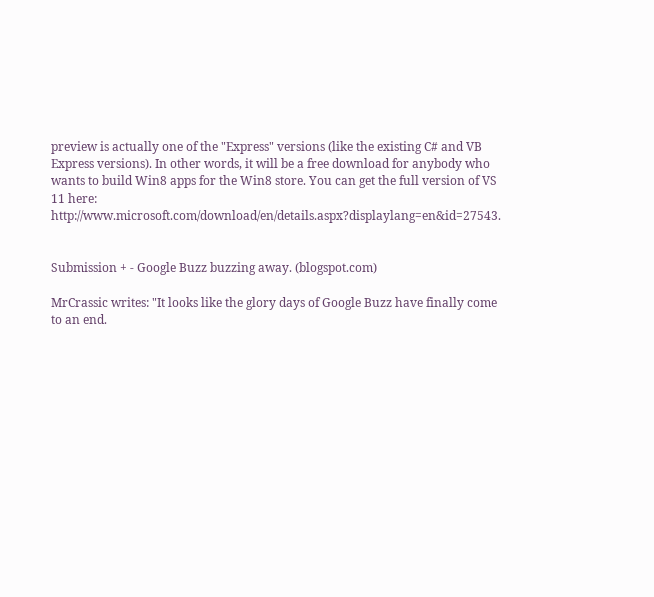preview is actually one of the "Express" versions (like the existing C# and VB Express versions). In other words, it will be a free download for anybody who wants to build Win8 apps for the Win8 store. You can get the full version of VS 11 here: http://www.microsoft.com/download/en/details.aspx?displaylang=en&id=27543.


Submission + - Google Buzz buzzing away. (blogspot.com)

MrCrassic writes: "It looks like the glory days of Google Buzz have finally come to an end.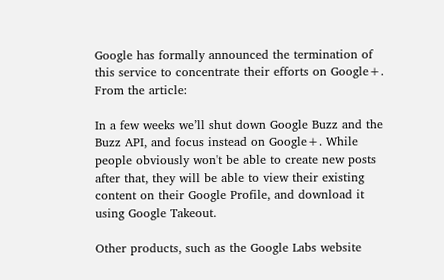Google has formally announced the termination of this service to concentrate their efforts on Google+. From the article:

In a few weeks we’ll shut down Google Buzz and the Buzz API, and focus instead on Google+. While people obviously won't be able to create new posts after that, they will be able to view their existing content on their Google Profile, and download it using Google Takeout.

Other products, such as the Google Labs website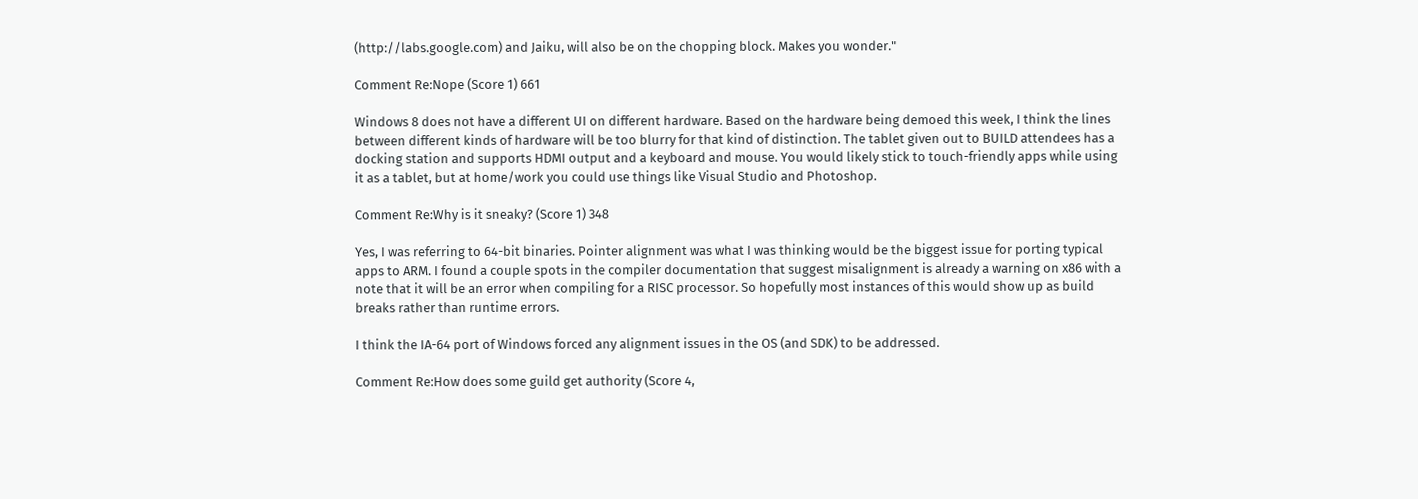(http://labs.google.com) and Jaiku, will also be on the chopping block. Makes you wonder."

Comment Re:Nope (Score 1) 661

Windows 8 does not have a different UI on different hardware. Based on the hardware being demoed this week, I think the lines between different kinds of hardware will be too blurry for that kind of distinction. The tablet given out to BUILD attendees has a docking station and supports HDMI output and a keyboard and mouse. You would likely stick to touch-friendly apps while using it as a tablet, but at home/work you could use things like Visual Studio and Photoshop.

Comment Re:Why is it sneaky? (Score 1) 348

Yes, I was referring to 64-bit binaries. Pointer alignment was what I was thinking would be the biggest issue for porting typical apps to ARM. I found a couple spots in the compiler documentation that suggest misalignment is already a warning on x86 with a note that it will be an error when compiling for a RISC processor. So hopefully most instances of this would show up as build breaks rather than runtime errors.

I think the IA-64 port of Windows forced any alignment issues in the OS (and SDK) to be addressed.

Comment Re:How does some guild get authority (Score 4,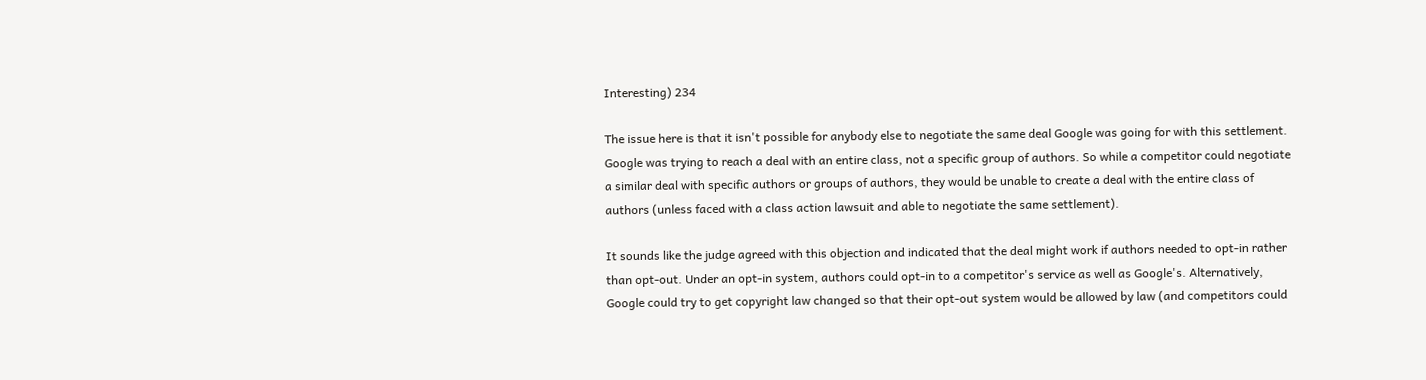Interesting) 234

The issue here is that it isn't possible for anybody else to negotiate the same deal Google was going for with this settlement. Google was trying to reach a deal with an entire class, not a specific group of authors. So while a competitor could negotiate a similar deal with specific authors or groups of authors, they would be unable to create a deal with the entire class of authors (unless faced with a class action lawsuit and able to negotiate the same settlement).

It sounds like the judge agreed with this objection and indicated that the deal might work if authors needed to opt-in rather than opt-out. Under an opt-in system, authors could opt-in to a competitor's service as well as Google's. Alternatively, Google could try to get copyright law changed so that their opt-out system would be allowed by law (and competitors could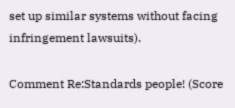set up similar systems without facing infringement lawsuits).

Comment Re:Standards people! (Score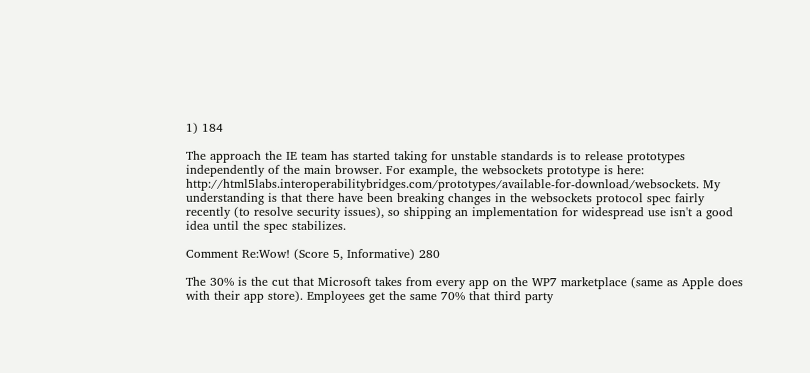1) 184

The approach the IE team has started taking for unstable standards is to release prototypes independently of the main browser. For example, the websockets prototype is here: http://html5labs.interoperabilitybridges.com/prototypes/available-for-download/websockets. My understanding is that there have been breaking changes in the websockets protocol spec fairly recently (to resolve security issues), so shipping an implementation for widespread use isn't a good idea until the spec stabilizes.

Comment Re:Wow! (Score 5, Informative) 280

The 30% is the cut that Microsoft takes from every app on the WP7 marketplace (same as Apple does with their app store). Employees get the same 70% that third party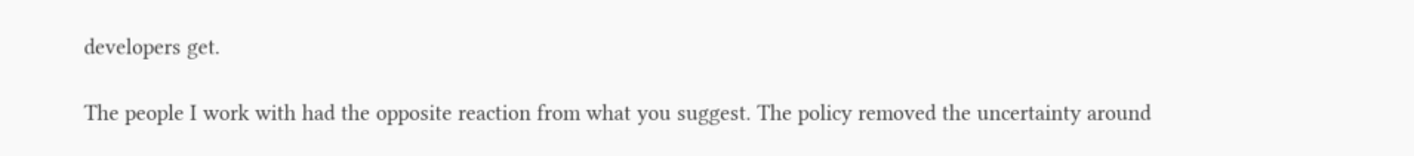developers get.

The people I work with had the opposite reaction from what you suggest. The policy removed the uncertainty around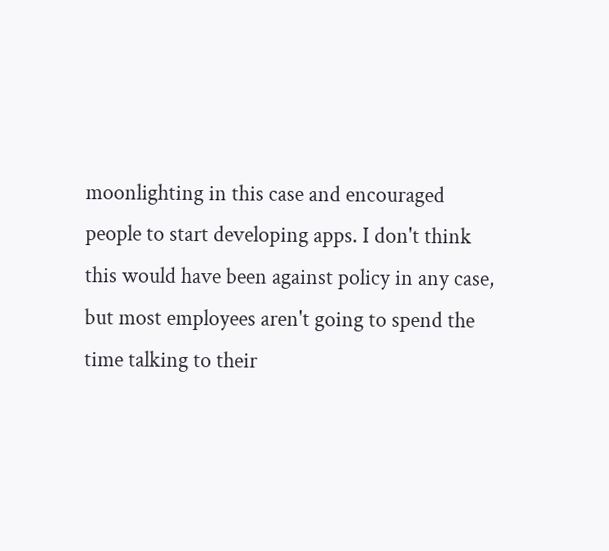moonlighting in this case and encouraged people to start developing apps. I don't think this would have been against policy in any case, but most employees aren't going to spend the time talking to their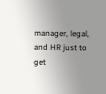manager, legal, and HR just to get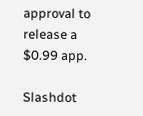approval to release a $0.99 app.

Slashdot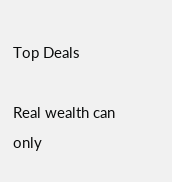Top Deals

Real wealth can only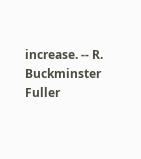increase. -- R. Buckminster Fuller